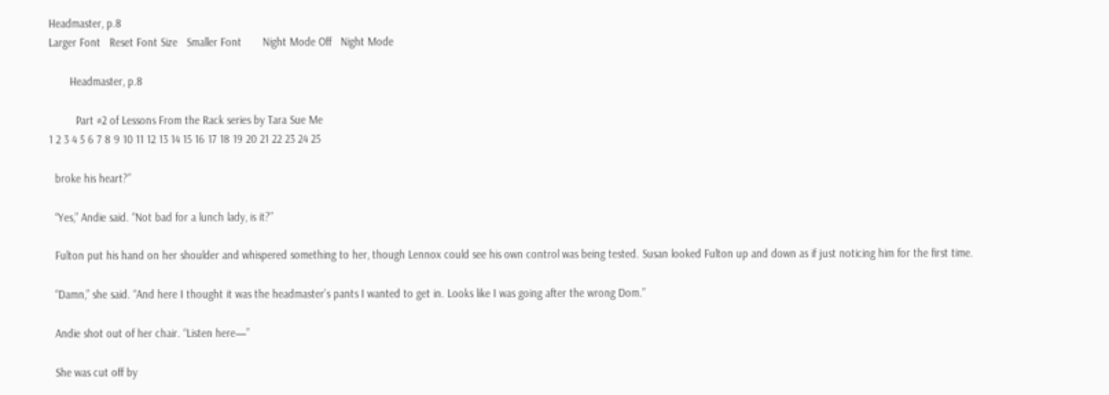Headmaster, p.8
Larger Font   Reset Font Size   Smaller Font       Night Mode Off   Night Mode

       Headmaster, p.8

         Part #2 of Lessons From the Rack series by Tara Sue Me
1 2 3 4 5 6 7 8 9 10 11 12 13 14 15 16 17 18 19 20 21 22 23 24 25

  broke his heart?”

  “Yes,” Andie said. “Not bad for a lunch lady, is it?”

  Fulton put his hand on her shoulder and whispered something to her, though Lennox could see his own control was being tested. Susan looked Fulton up and down as if just noticing him for the first time.

  “Damn,” she said. “And here I thought it was the headmaster’s pants I wanted to get in. Looks like I was going after the wrong Dom.”

  Andie shot out of her chair. “Listen here—”

  She was cut off by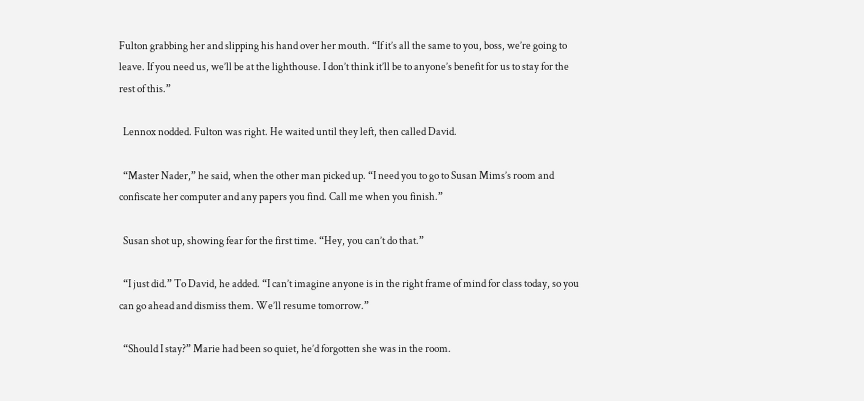Fulton grabbing her and slipping his hand over her mouth. “If it’s all the same to you, boss, we’re going to leave. If you need us, we’ll be at the lighthouse. I don’t think it’ll be to anyone’s benefit for us to stay for the rest of this.”

  Lennox nodded. Fulton was right. He waited until they left, then called David.

  “Master Nader,” he said, when the other man picked up. “I need you to go to Susan Mims’s room and confiscate her computer and any papers you find. Call me when you finish.”

  Susan shot up, showing fear for the first time. “Hey, you can’t do that.”

  “I just did.” To David, he added. “I can’t imagine anyone is in the right frame of mind for class today, so you can go ahead and dismiss them. We’ll resume tomorrow.”

  “Should I stay?” Marie had been so quiet, he’d forgotten she was in the room.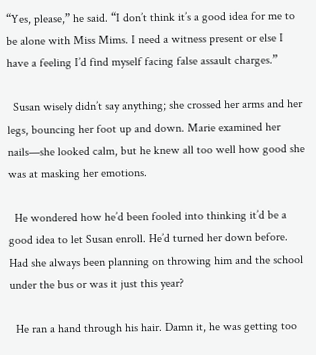“Yes, please,” he said. “I don’t think it’s a good idea for me to be alone with Miss Mims. I need a witness present or else I have a feeling I’d find myself facing false assault charges.”

  Susan wisely didn’t say anything; she crossed her arms and her legs, bouncing her foot up and down. Marie examined her nails—she looked calm, but he knew all too well how good she was at masking her emotions.

  He wondered how he’d been fooled into thinking it’d be a good idea to let Susan enroll. He’d turned her down before. Had she always been planning on throwing him and the school under the bus or was it just this year?

  He ran a hand through his hair. Damn it, he was getting too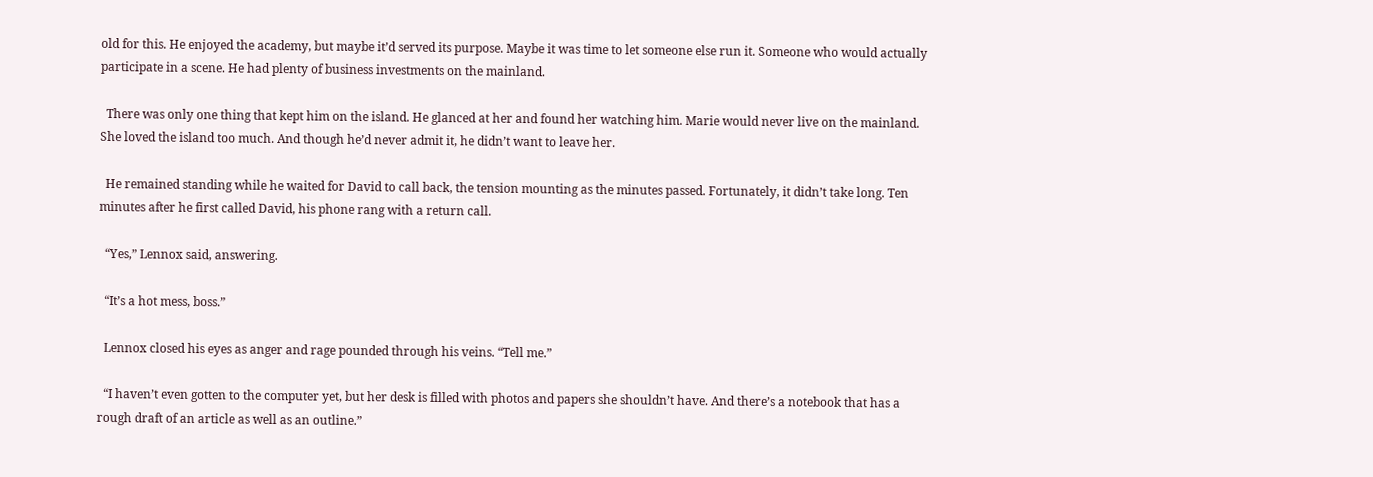old for this. He enjoyed the academy, but maybe it’d served its purpose. Maybe it was time to let someone else run it. Someone who would actually participate in a scene. He had plenty of business investments on the mainland.

  There was only one thing that kept him on the island. He glanced at her and found her watching him. Marie would never live on the mainland. She loved the island too much. And though he’d never admit it, he didn’t want to leave her.

  He remained standing while he waited for David to call back, the tension mounting as the minutes passed. Fortunately, it didn’t take long. Ten minutes after he first called David, his phone rang with a return call.

  “Yes,” Lennox said, answering.

  “It’s a hot mess, boss.”

  Lennox closed his eyes as anger and rage pounded through his veins. “Tell me.”

  “I haven’t even gotten to the computer yet, but her desk is filled with photos and papers she shouldn’t have. And there’s a notebook that has a rough draft of an article as well as an outline.”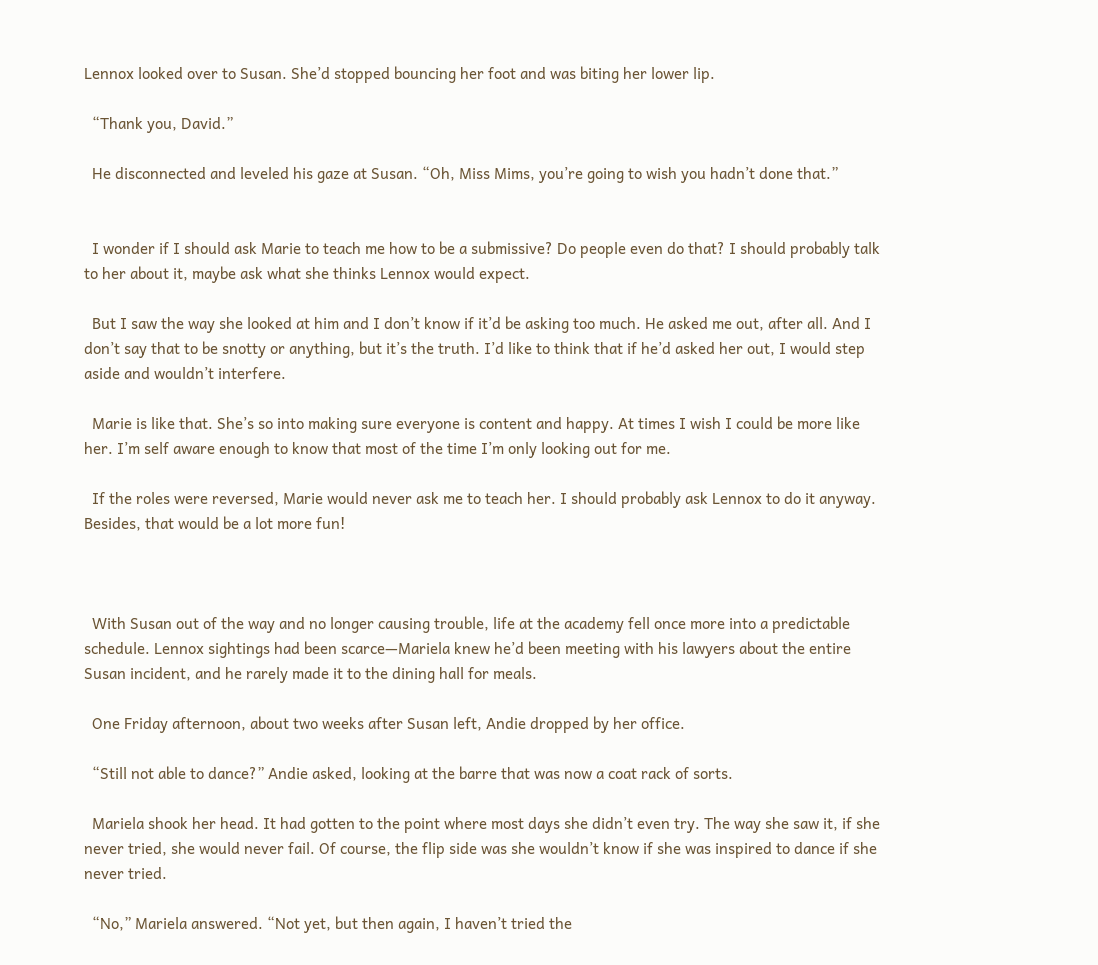Lennox looked over to Susan. She’d stopped bouncing her foot and was biting her lower lip.

  “Thank you, David.”

  He disconnected and leveled his gaze at Susan. “Oh, Miss Mims, you’re going to wish you hadn’t done that.”


  I wonder if I should ask Marie to teach me how to be a submissive? Do people even do that? I should probably talk to her about it, maybe ask what she thinks Lennox would expect.

  But I saw the way she looked at him and I don’t know if it’d be asking too much. He asked me out, after all. And I don’t say that to be snotty or anything, but it’s the truth. I’d like to think that if he’d asked her out, I would step aside and wouldn’t interfere.

  Marie is like that. She’s so into making sure everyone is content and happy. At times I wish I could be more like her. I’m self aware enough to know that most of the time I’m only looking out for me.

  If the roles were reversed, Marie would never ask me to teach her. I should probably ask Lennox to do it anyway. Besides, that would be a lot more fun!



  With Susan out of the way and no longer causing trouble, life at the academy fell once more into a predictable schedule. Lennox sightings had been scarce—Mariela knew he’d been meeting with his lawyers about the entire Susan incident, and he rarely made it to the dining hall for meals.

  One Friday afternoon, about two weeks after Susan left, Andie dropped by her office.

  “Still not able to dance?” Andie asked, looking at the barre that was now a coat rack of sorts.

  Mariela shook her head. It had gotten to the point where most days she didn’t even try. The way she saw it, if she never tried, she would never fail. Of course, the flip side was she wouldn’t know if she was inspired to dance if she never tried.

  “No,” Mariela answered. “Not yet, but then again, I haven’t tried the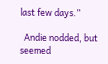last few days.”

  Andie nodded, but seemed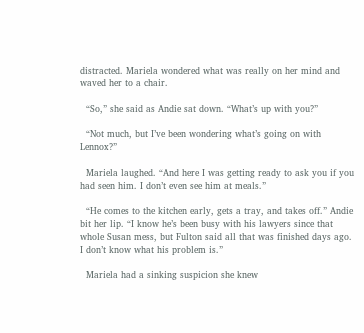distracted. Mariela wondered what was really on her mind and waved her to a chair.

  “So,” she said as Andie sat down. “What’s up with you?”

  “Not much, but I’ve been wondering what’s going on with Lennox?”

  Mariela laughed. “And here I was getting ready to ask you if you had seen him. I don’t even see him at meals.”

  “He comes to the kitchen early, gets a tray, and takes off.” Andie bit her lip. “I know he’s been busy with his lawyers since that whole Susan mess, but Fulton said all that was finished days ago. I don’t know what his problem is.”

  Mariela had a sinking suspicion she knew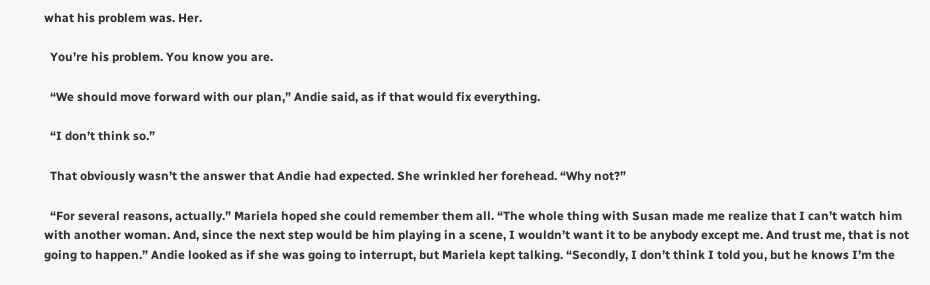what his problem was. Her.

  You’re his problem. You know you are.

  “We should move forward with our plan,” Andie said, as if that would fix everything.

  “I don’t think so.”

  That obviously wasn’t the answer that Andie had expected. She wrinkled her forehead. “Why not?”

  “For several reasons, actually.” Mariela hoped she could remember them all. “The whole thing with Susan made me realize that I can’t watch him with another woman. And, since the next step would be him playing in a scene, I wouldn’t want it to be anybody except me. And trust me, that is not going to happen.” Andie looked as if she was going to interrupt, but Mariela kept talking. “Secondly, I don’t think I told you, but he knows I’m the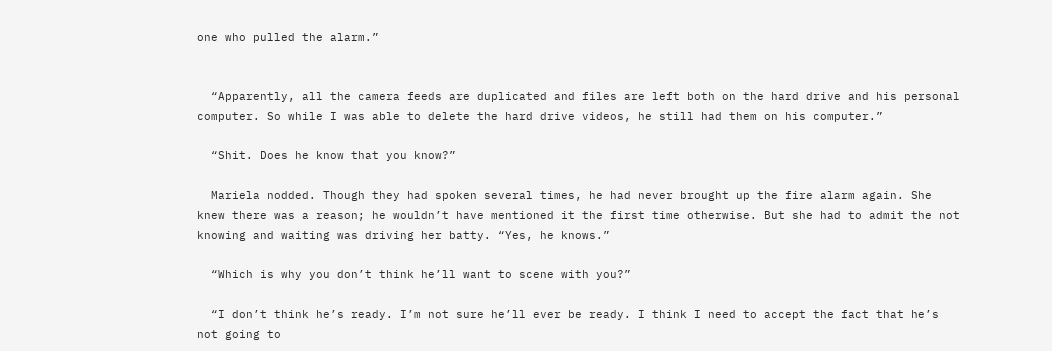one who pulled the alarm.”


  “Apparently, all the camera feeds are duplicated and files are left both on the hard drive and his personal computer. So while I was able to delete the hard drive videos, he still had them on his computer.”

  “Shit. Does he know that you know?”

  Mariela nodded. Though they had spoken several times, he had never brought up the fire alarm again. She knew there was a reason; he wouldn’t have mentioned it the first time otherwise. But she had to admit the not knowing and waiting was driving her batty. “Yes, he knows.”

  “Which is why you don’t think he’ll want to scene with you?”

  “I don’t think he’s ready. I’m not sure he’ll ever be ready. I think I need to accept the fact that he’s not going to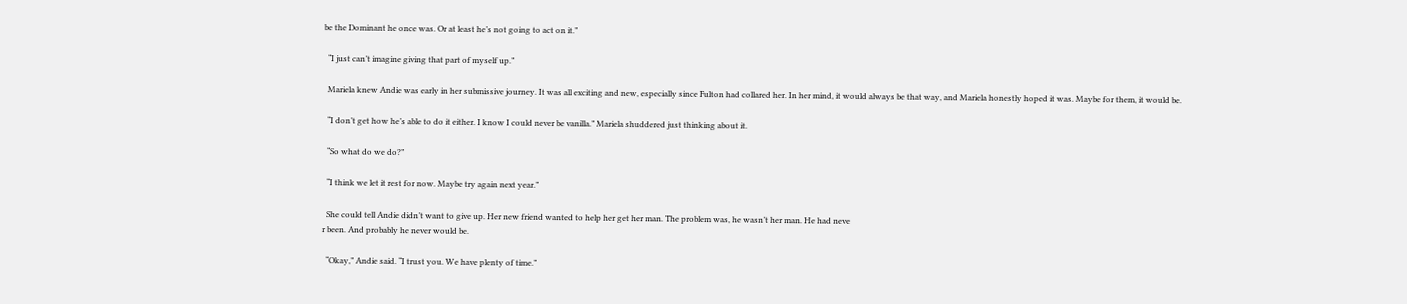be the Dominant he once was. Or at least he’s not going to act on it.”

  “I just can’t imagine giving that part of myself up.”

  Mariela knew Andie was early in her submissive journey. It was all exciting and new, especially since Fulton had collared her. In her mind, it would always be that way, and Mariela honestly hoped it was. Maybe for them, it would be.

  “I don’t get how he’s able to do it either. I know I could never be vanilla.” Mariela shuddered just thinking about it.

  “So what do we do?”

  “I think we let it rest for now. Maybe try again next year.”

  She could tell Andie didn’t want to give up. Her new friend wanted to help her get her man. The problem was, he wasn’t her man. He had neve
r been. And probably he never would be.

  “Okay,” Andie said. “I trust you. We have plenty of time.”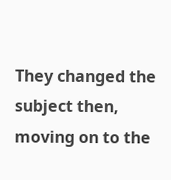They changed the subject then, moving on to the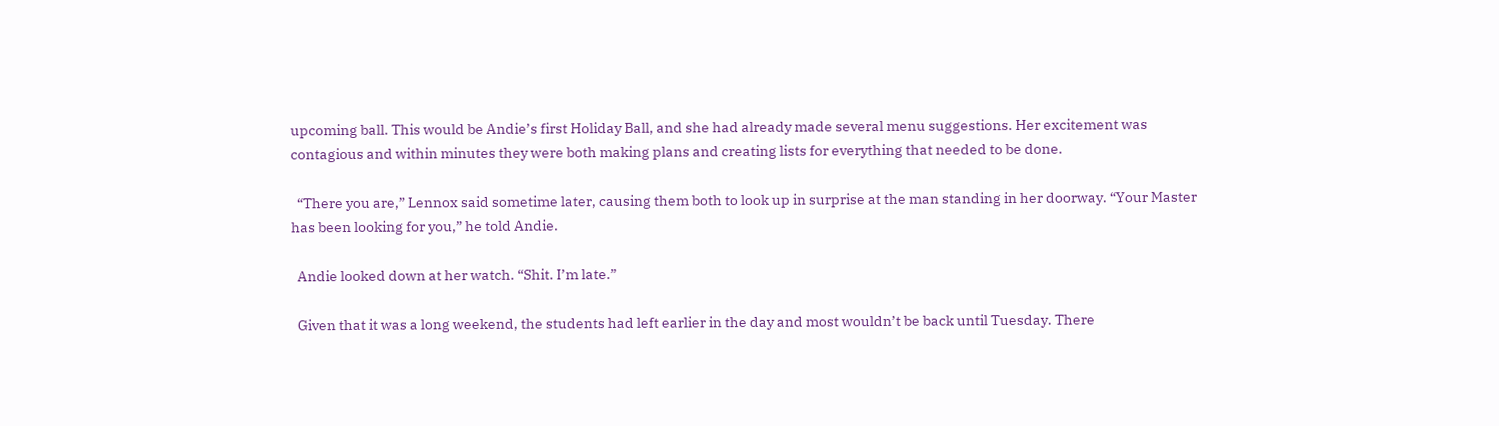upcoming ball. This would be Andie’s first Holiday Ball, and she had already made several menu suggestions. Her excitement was contagious and within minutes they were both making plans and creating lists for everything that needed to be done.

  “There you are,” Lennox said sometime later, causing them both to look up in surprise at the man standing in her doorway. “Your Master has been looking for you,” he told Andie.

  Andie looked down at her watch. “Shit. I’m late.”

  Given that it was a long weekend, the students had left earlier in the day and most wouldn’t be back until Tuesday. There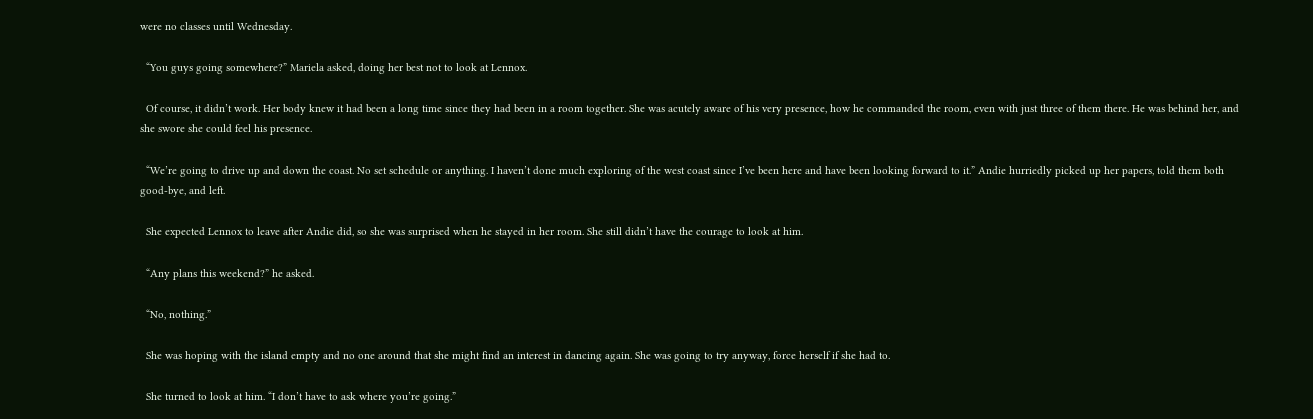were no classes until Wednesday.

  “You guys going somewhere?” Mariela asked, doing her best not to look at Lennox.

  Of course, it didn’t work. Her body knew it had been a long time since they had been in a room together. She was acutely aware of his very presence, how he commanded the room, even with just three of them there. He was behind her, and she swore she could feel his presence.

  “We’re going to drive up and down the coast. No set schedule or anything. I haven’t done much exploring of the west coast since I’ve been here and have been looking forward to it.” Andie hurriedly picked up her papers, told them both good-bye, and left.

  She expected Lennox to leave after Andie did, so she was surprised when he stayed in her room. She still didn’t have the courage to look at him.

  “Any plans this weekend?” he asked.

  “No, nothing.”

  She was hoping with the island empty and no one around that she might find an interest in dancing again. She was going to try anyway, force herself if she had to.

  She turned to look at him. “I don’t have to ask where you’re going.”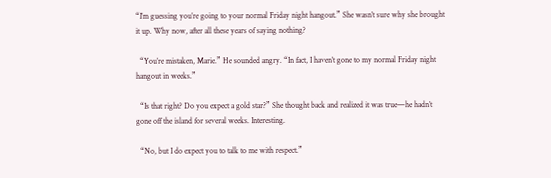“I’m guessing you’re going to your normal Friday night hangout.” She wasn’t sure why she brought it up. Why now, after all these years of saying nothing?

  “You’re mistaken, Marie.” He sounded angry. “In fact, I haven’t gone to my normal Friday night hangout in weeks.”

  “Is that right? Do you expect a gold star?” She thought back and realized it was true—he hadn’t gone off the island for several weeks. Interesting.

  “No, but I do expect you to talk to me with respect.”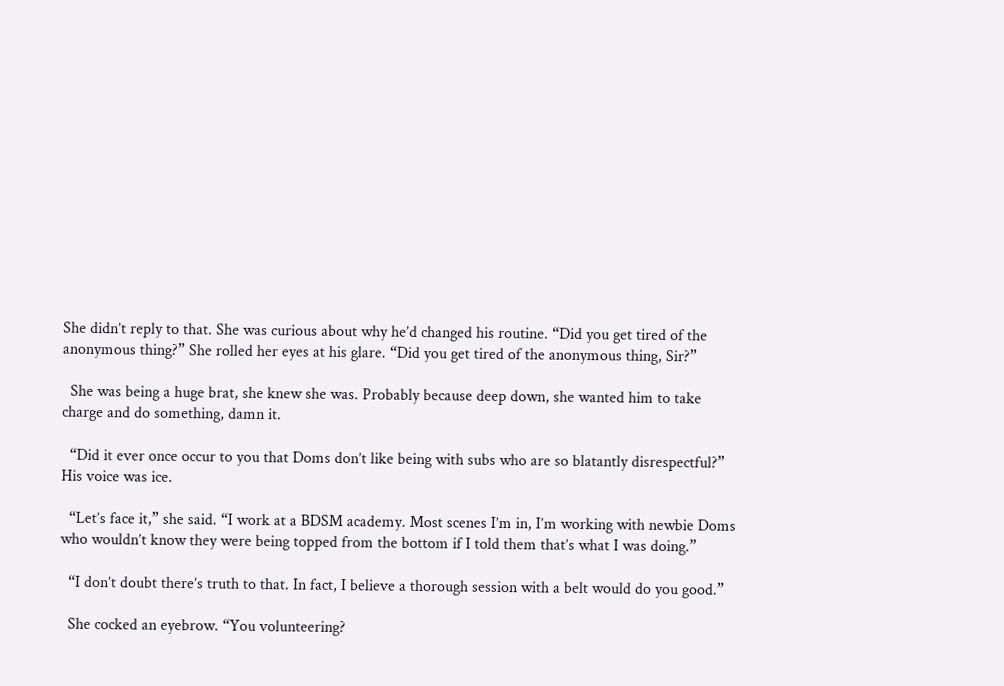She didn’t reply to that. She was curious about why he’d changed his routine. “Did you get tired of the anonymous thing?” She rolled her eyes at his glare. “Did you get tired of the anonymous thing, Sir?”

  She was being a huge brat, she knew she was. Probably because deep down, she wanted him to take charge and do something, damn it.

  “Did it ever once occur to you that Doms don’t like being with subs who are so blatantly disrespectful?” His voice was ice.

  “Let’s face it,” she said. “I work at a BDSM academy. Most scenes I’m in, I’m working with newbie Doms who wouldn’t know they were being topped from the bottom if I told them that’s what I was doing.”

  “I don’t doubt there’s truth to that. In fact, I believe a thorough session with a belt would do you good.”

  She cocked an eyebrow. “You volunteering?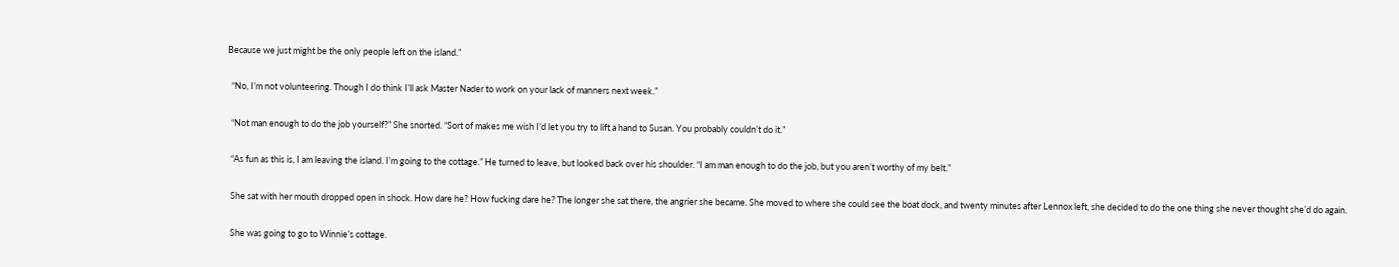Because we just might be the only people left on the island.”

  “No, I’m not volunteering. Though I do think I’ll ask Master Nader to work on your lack of manners next week.”

  “Not man enough to do the job yourself?” She snorted. “Sort of makes me wish I’d let you try to lift a hand to Susan. You probably couldn’t do it.”

  “As fun as this is, I am leaving the island. I’m going to the cottage.” He turned to leave, but looked back over his shoulder. “I am man enough to do the job, but you aren’t worthy of my belt.”

  She sat with her mouth dropped open in shock. How dare he? How fucking dare he? The longer she sat there, the angrier she became. She moved to where she could see the boat dock, and twenty minutes after Lennox left, she decided to do the one thing she never thought she’d do again.

  She was going to go to Winnie’s cottage.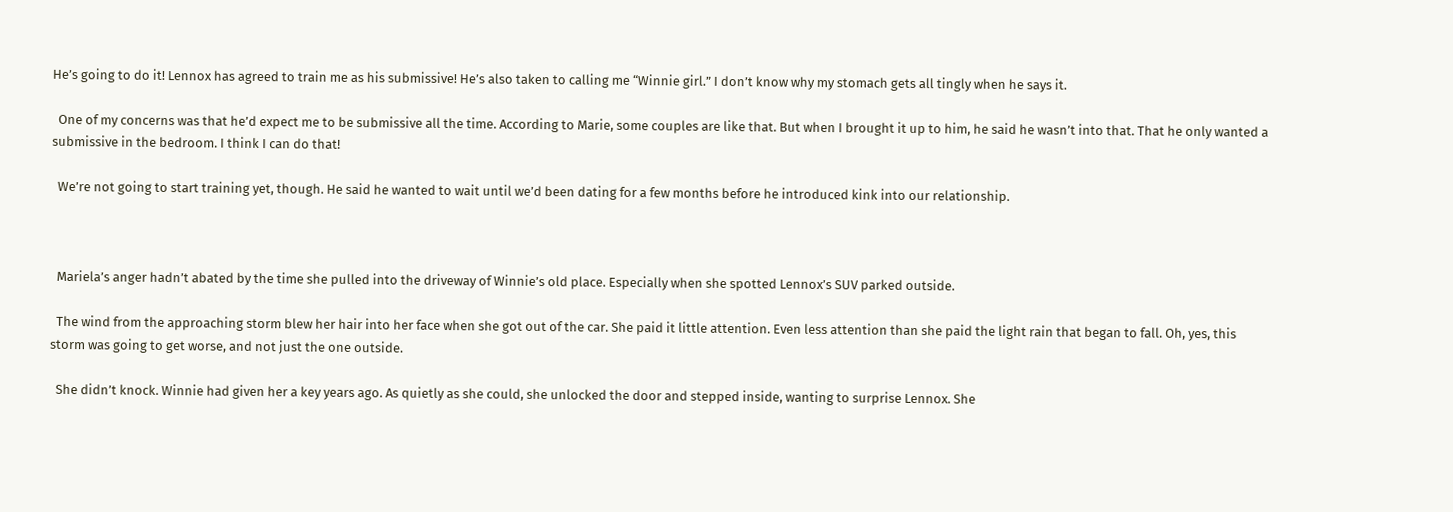He’s going to do it! Lennox has agreed to train me as his submissive! He’s also taken to calling me “Winnie girl.” I don’t know why my stomach gets all tingly when he says it.

  One of my concerns was that he’d expect me to be submissive all the time. According to Marie, some couples are like that. But when I brought it up to him, he said he wasn’t into that. That he only wanted a submissive in the bedroom. I think I can do that!

  We’re not going to start training yet, though. He said he wanted to wait until we’d been dating for a few months before he introduced kink into our relationship.



  Mariela’s anger hadn’t abated by the time she pulled into the driveway of Winnie’s old place. Especially when she spotted Lennox’s SUV parked outside.

  The wind from the approaching storm blew her hair into her face when she got out of the car. She paid it little attention. Even less attention than she paid the light rain that began to fall. Oh, yes, this storm was going to get worse, and not just the one outside.

  She didn’t knock. Winnie had given her a key years ago. As quietly as she could, she unlocked the door and stepped inside, wanting to surprise Lennox. She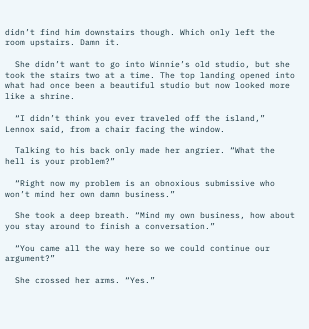didn’t find him downstairs though. Which only left the room upstairs. Damn it.

  She didn’t want to go into Winnie’s old studio, but she took the stairs two at a time. The top landing opened into what had once been a beautiful studio but now looked more like a shrine.

  “I didn’t think you ever traveled off the island,” Lennox said, from a chair facing the window.

  Talking to his back only made her angrier. “What the hell is your problem?”

  “Right now my problem is an obnoxious submissive who won’t mind her own damn business.”

  She took a deep breath. “Mind my own business, how about you stay around to finish a conversation.”

  “You came all the way here so we could continue our argument?”

  She crossed her arms. “Yes.”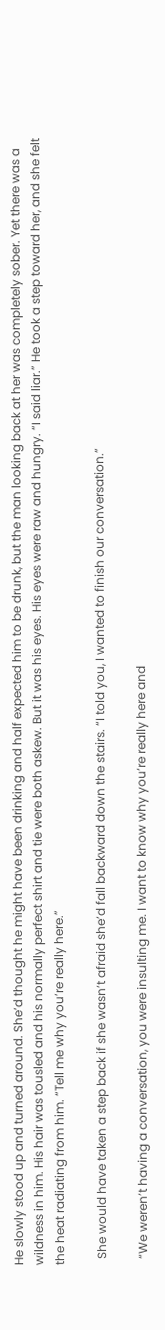He slowly stood up and turned around. She’d thought he might have been drinking and half expected him to be drunk, but the man looking back at her was completely sober. Yet there was a wildness in him. His hair was tousled and his normally perfect shirt and tie were both askew. But it was his eyes. His eyes were raw and hungry. “I said liar.” He took a step toward her, and she felt the heat radiating from him. “Tell me why you’re really here.”

  She would have taken a step back if she wasn’t afraid she’d fall backward down the stairs. “I told you, I wanted to finish our conversation.”

  “We weren’t having a conversation, you were insulting me. I want to know why you’re really here and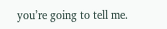you’re going to tell me.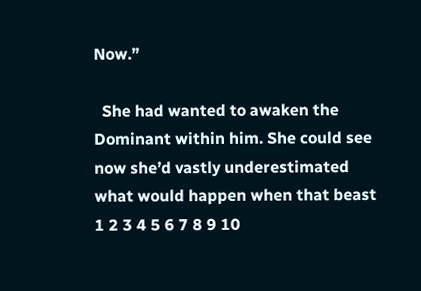Now.”

  She had wanted to awaken the Dominant within him. She could see now she’d vastly underestimated what would happen when that beast
1 2 3 4 5 6 7 8 9 10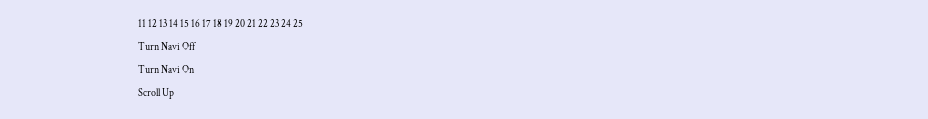11 12 13 14 15 16 17 18 19 20 21 22 23 24 25
Turn Navi Off
Turn Navi On
Scroll Up